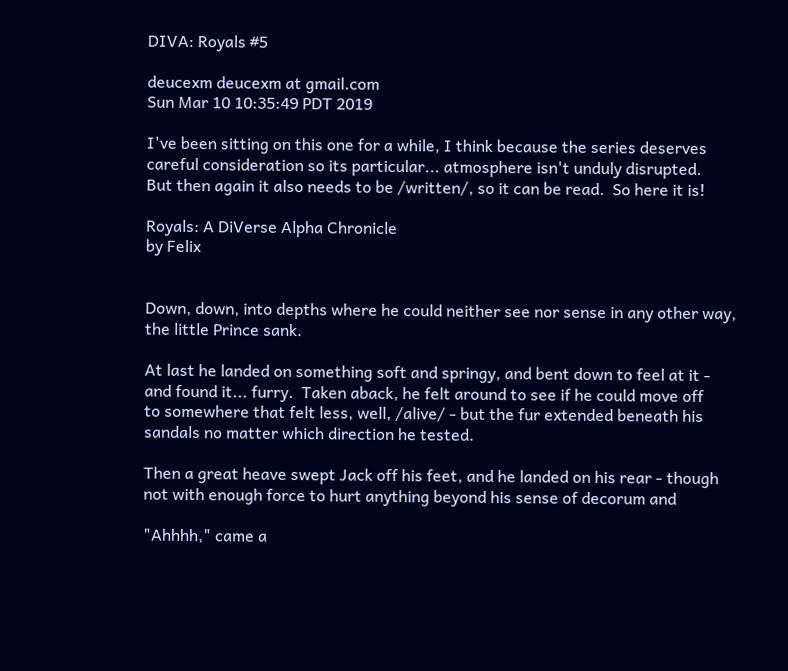DIVA: Royals #5

deucexm deucexm at gmail.com
Sun Mar 10 10:35:49 PDT 2019

I've been sitting on this one for a while, I think because the series deserves
careful consideration so its particular... atmosphere isn't unduly disrupted.
But then again it also needs to be /written/, so it can be read.  So here it is!

Royals: A DiVerse Alpha Chronicle
by Felix


Down, down, into depths where he could neither see nor sense in any other way,
the little Prince sank.

At last he landed on something soft and springy, and bent down to feel at it -
and found it... furry.  Taken aback, he felt around to see if he could move off
to somewhere that felt less, well, /alive/ - but the fur extended beneath his
sandals no matter which direction he tested.

Then a great heave swept Jack off his feet, and he landed on his rear - though
not with enough force to hurt anything beyond his sense of decorum and

"Ahhhh," came a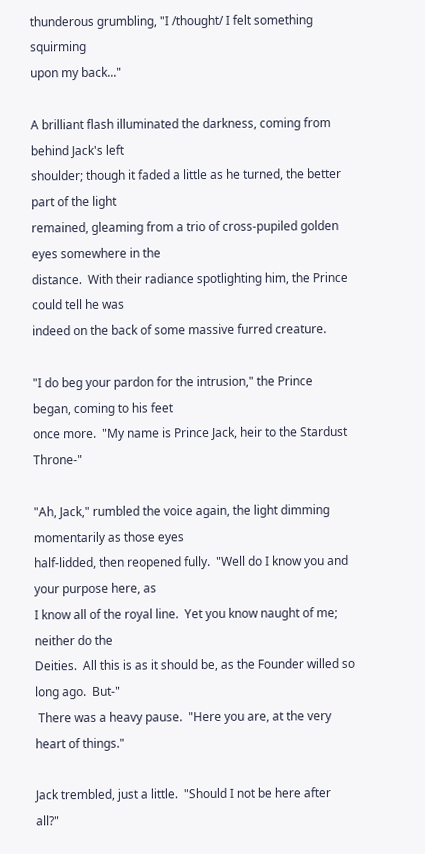thunderous grumbling, "I /thought/ I felt something squirming
upon my back..."

A brilliant flash illuminated the darkness, coming from behind Jack's left
shoulder; though it faded a little as he turned, the better part of the light
remained, gleaming from a trio of cross-pupiled golden eyes somewhere in the
distance.  With their radiance spotlighting him, the Prince could tell he was
indeed on the back of some massive furred creature.

"I do beg your pardon for the intrusion," the Prince began, coming to his feet
once more.  "My name is Prince Jack, heir to the Stardust Throne-"

"Ah, Jack," rumbled the voice again, the light dimming momentarily as those eyes
half-lidded, then reopened fully.  "Well do I know you and your purpose here, as
I know all of the royal line.  Yet you know naught of me; neither do the
Deities.  All this is as it should be, as the Founder willed so long ago.  But-"
 There was a heavy pause.  "Here you are, at the very heart of things."

Jack trembled, just a little.  "Should I not be here after all?"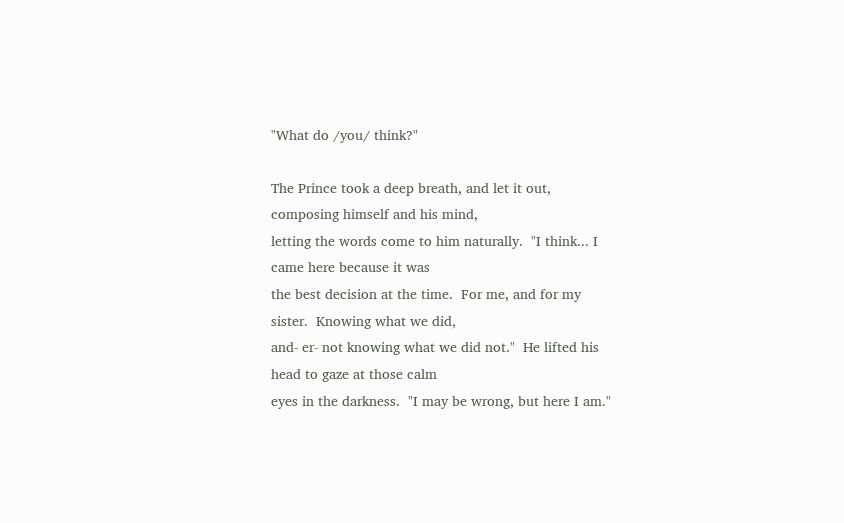"What do /you/ think?"

The Prince took a deep breath, and let it out, composing himself and his mind,
letting the words come to him naturally.  "I think... I came here because it was
the best decision at the time.  For me, and for my sister.  Knowing what we did,
and- er- not knowing what we did not."  He lifted his head to gaze at those calm
eyes in the darkness.  "I may be wrong, but here I am."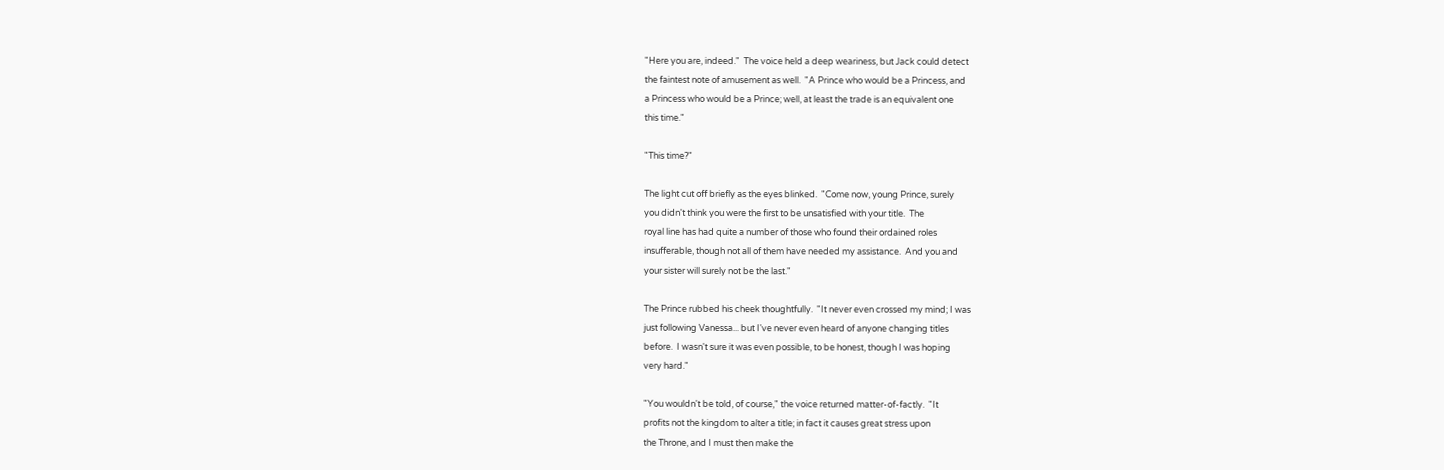"Here you are, indeed."  The voice held a deep weariness, but Jack could detect
the faintest note of amusement as well.  "A Prince who would be a Princess, and
a Princess who would be a Prince; well, at least the trade is an equivalent one
this time."

"This time?"

The light cut off briefly as the eyes blinked.  "Come now, young Prince, surely
you didn't think you were the first to be unsatisfied with your title.  The
royal line has had quite a number of those who found their ordained roles
insufferable, though not all of them have needed my assistance.  And you and
your sister will surely not be the last."

The Prince rubbed his cheek thoughtfully.  "It never even crossed my mind; I was
just following Vanessa... but I've never even heard of anyone changing titles
before.  I wasn't sure it was even possible, to be honest, though I was hoping
very hard."

"You wouldn't be told, of course," the voice returned matter-of-factly.  "It
profits not the kingdom to alter a title; in fact it causes great stress upon
the Throne, and I must then make the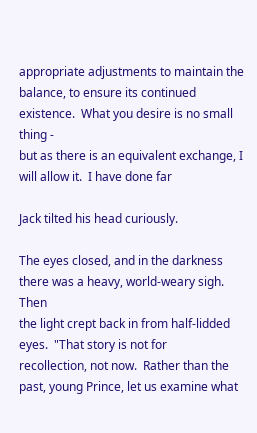appropriate adjustments to maintain the
balance, to ensure its continued existence.  What you desire is no small thing -
but as there is an equivalent exchange, I will allow it.  I have done far

Jack tilted his head curiously.

The eyes closed, and in the darkness there was a heavy, world-weary sigh.  Then
the light crept back in from half-lidded eyes.  "That story is not for
recollection, not now.  Rather than the past, young Prince, let us examine what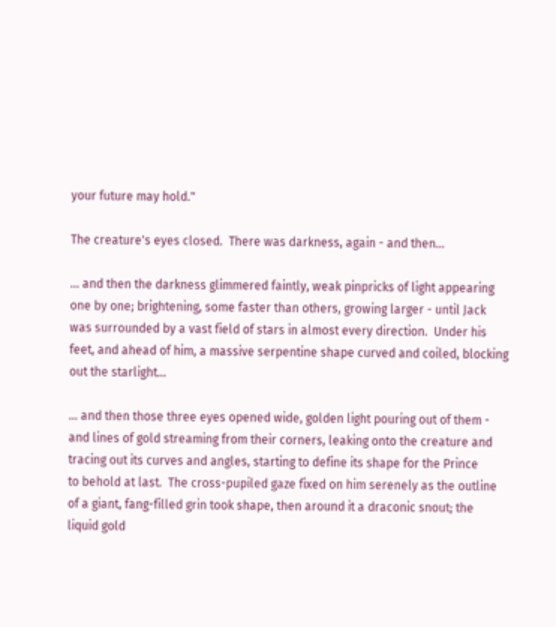your future may hold."

The creature's eyes closed.  There was darkness, again - and then...

... and then the darkness glimmered faintly, weak pinpricks of light appearing
one by one; brightening, some faster than others, growing larger - until Jack
was surrounded by a vast field of stars in almost every direction.  Under his
feet, and ahead of him, a massive serpentine shape curved and coiled, blocking
out the starlight...

... and then those three eyes opened wide, golden light pouring out of them -
and lines of gold streaming from their corners, leaking onto the creature and
tracing out its curves and angles, starting to define its shape for the Prince
to behold at last.  The cross-pupiled gaze fixed on him serenely as the outline
of a giant, fang-filled grin took shape, then around it a draconic snout; the
liquid gold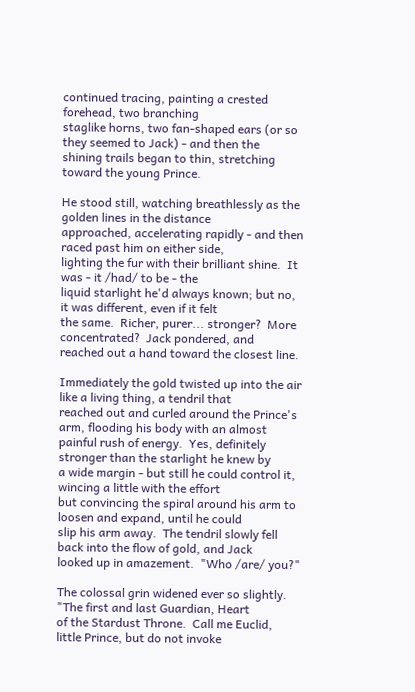continued tracing, painting a crested forehead, two branching
staglike horns, two fan-shaped ears (or so they seemed to Jack) - and then the
shining trails began to thin, stretching toward the young Prince.

He stood still, watching breathlessly as the golden lines in the distance
approached, accelerating rapidly - and then raced past him on either side,
lighting the fur with their brilliant shine.  It was - it /had/ to be - the
liquid starlight he'd always known; but no, it was different, even if it felt
the same.  Richer, purer... stronger?  More concentrated?  Jack pondered, and
reached out a hand toward the closest line.

Immediately the gold twisted up into the air like a living thing, a tendril that
reached out and curled around the Prince's arm, flooding his body with an almost
painful rush of energy.  Yes, definitely stronger than the starlight he knew by
a wide margin - but still he could control it, wincing a little with the effort
but convincing the spiral around his arm to loosen and expand, until he could
slip his arm away.  The tendril slowly fell back into the flow of gold, and Jack
looked up in amazement.  "Who /are/ you?"

The colossal grin widened ever so slightly.  "The first and last Guardian, Heart
of the Stardust Throne.  Call me Euclid, little Prince, but do not invoke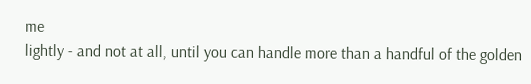me
lightly - and not at all, until you can handle more than a handful of the golden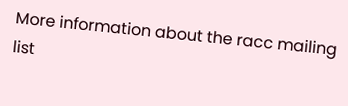More information about the racc mailing list